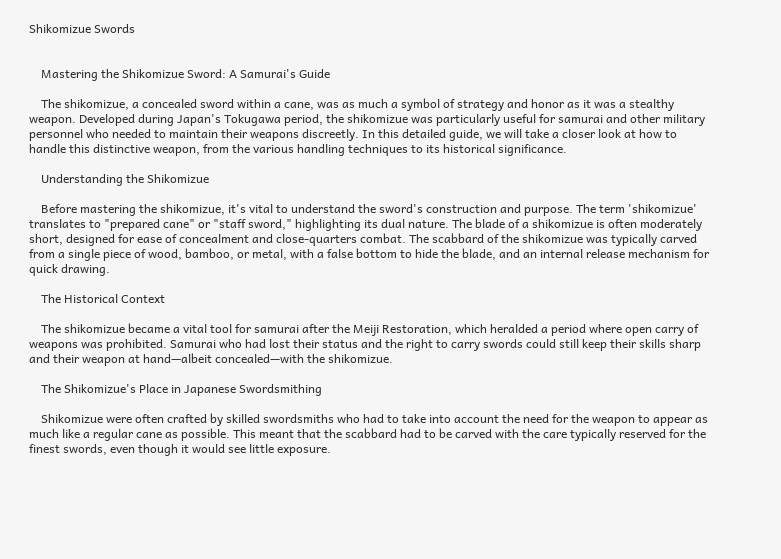Shikomizue Swords


    Mastering the Shikomizue Sword: A Samurai's Guide

    The shikomizue, a concealed sword within a cane, was as much a symbol of strategy and honor as it was a stealthy weapon. Developed during Japan's Tokugawa period, the shikomizue was particularly useful for samurai and other military personnel who needed to maintain their weapons discreetly. In this detailed guide, we will take a closer look at how to handle this distinctive weapon, from the various handling techniques to its historical significance.

    Understanding the Shikomizue

    Before mastering the shikomizue, it's vital to understand the sword's construction and purpose. The term 'shikomizue' translates to "prepared cane" or "staff sword," highlighting its dual nature. The blade of a shikomizue is often moderately short, designed for ease of concealment and close-quarters combat. The scabbard of the shikomizue was typically carved from a single piece of wood, bamboo, or metal, with a false bottom to hide the blade, and an internal release mechanism for quick drawing.

    The Historical Context

    The shikomizue became a vital tool for samurai after the Meiji Restoration, which heralded a period where open carry of weapons was prohibited. Samurai who had lost their status and the right to carry swords could still keep their skills sharp and their weapon at hand—albeit concealed—with the shikomizue.

    The Shikomizue's Place in Japanese Swordsmithing

    Shikomizue were often crafted by skilled swordsmiths who had to take into account the need for the weapon to appear as much like a regular cane as possible. This meant that the scabbard had to be carved with the care typically reserved for the finest swords, even though it would see little exposure.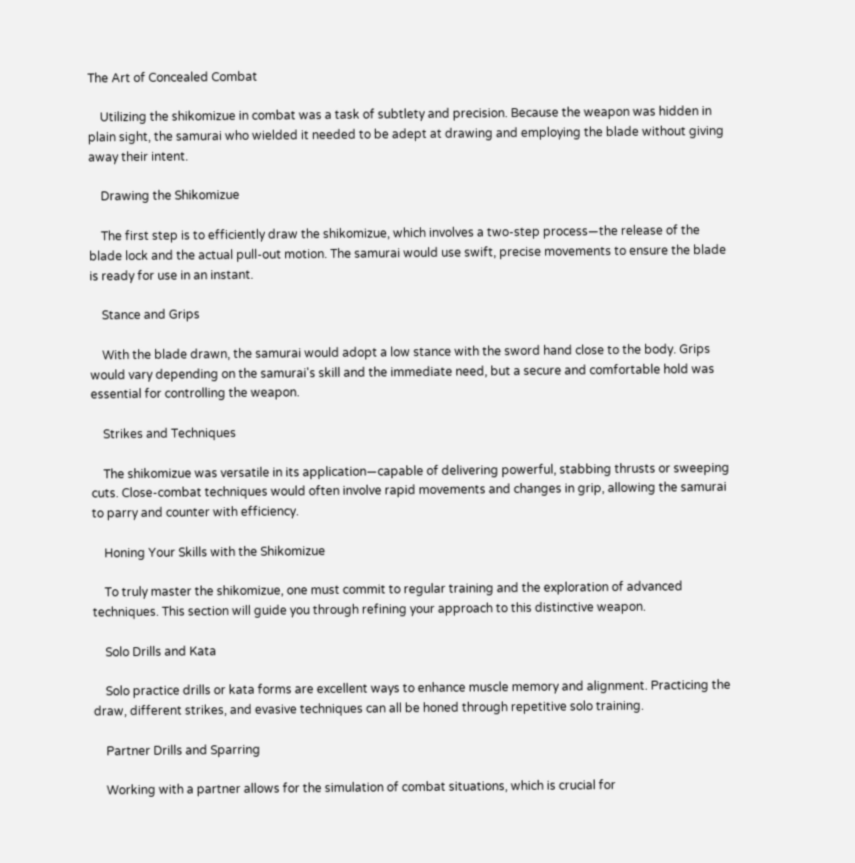The Art of Concealed Combat

    Utilizing the shikomizue in combat was a task of subtlety and precision. Because the weapon was hidden in plain sight, the samurai who wielded it needed to be adept at drawing and employing the blade without giving away their intent.

    Drawing the Shikomizue

    The first step is to efficiently draw the shikomizue, which involves a two-step process—the release of the blade lock and the actual pull-out motion. The samurai would use swift, precise movements to ensure the blade is ready for use in an instant.

    Stance and Grips

    With the blade drawn, the samurai would adopt a low stance with the sword hand close to the body. Grips would vary depending on the samurai's skill and the immediate need, but a secure and comfortable hold was essential for controlling the weapon.

    Strikes and Techniques

    The shikomizue was versatile in its application—capable of delivering powerful, stabbing thrusts or sweeping cuts. Close-combat techniques would often involve rapid movements and changes in grip, allowing the samurai to parry and counter with efficiency.

    Honing Your Skills with the Shikomizue

    To truly master the shikomizue, one must commit to regular training and the exploration of advanced techniques. This section will guide you through refining your approach to this distinctive weapon.

    Solo Drills and Kata

    Solo practice drills or kata forms are excellent ways to enhance muscle memory and alignment. Practicing the draw, different strikes, and evasive techniques can all be honed through repetitive solo training.

    Partner Drills and Sparring

    Working with a partner allows for the simulation of combat situations, which is crucial for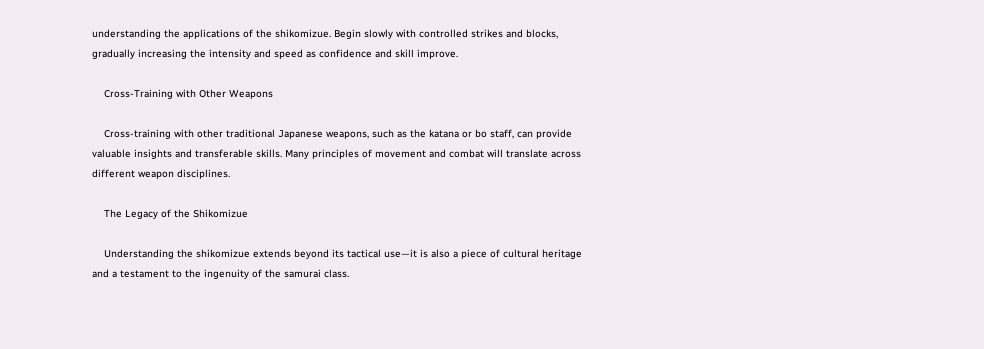understanding the applications of the shikomizue. Begin slowly with controlled strikes and blocks, gradually increasing the intensity and speed as confidence and skill improve.

    Cross-Training with Other Weapons

    Cross-training with other traditional Japanese weapons, such as the katana or bo staff, can provide valuable insights and transferable skills. Many principles of movement and combat will translate across different weapon disciplines.

    The Legacy of the Shikomizue

    Understanding the shikomizue extends beyond its tactical use—it is also a piece of cultural heritage and a testament to the ingenuity of the samurai class.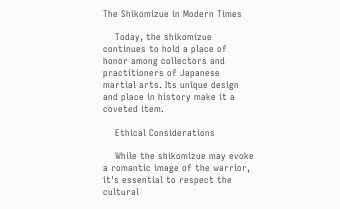The Shikomizue in Modern Times

    Today, the shikomizue continues to hold a place of honor among collectors and practitioners of Japanese martial arts. Its unique design and place in history make it a coveted item.

    Ethical Considerations

    While the shikomizue may evoke a romantic image of the warrior, it's essential to respect the cultural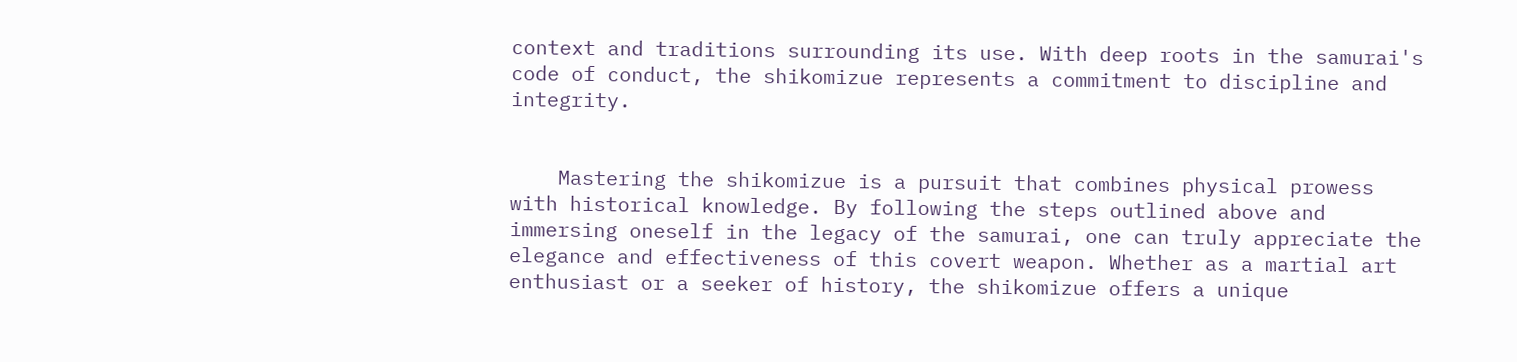context and traditions surrounding its use. With deep roots in the samurai's code of conduct, the shikomizue represents a commitment to discipline and integrity.


    Mastering the shikomizue is a pursuit that combines physical prowess with historical knowledge. By following the steps outlined above and immersing oneself in the legacy of the samurai, one can truly appreciate the elegance and effectiveness of this covert weapon. Whether as a martial art enthusiast or a seeker of history, the shikomizue offers a unique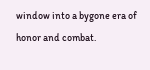window into a bygone era of honor and combat.